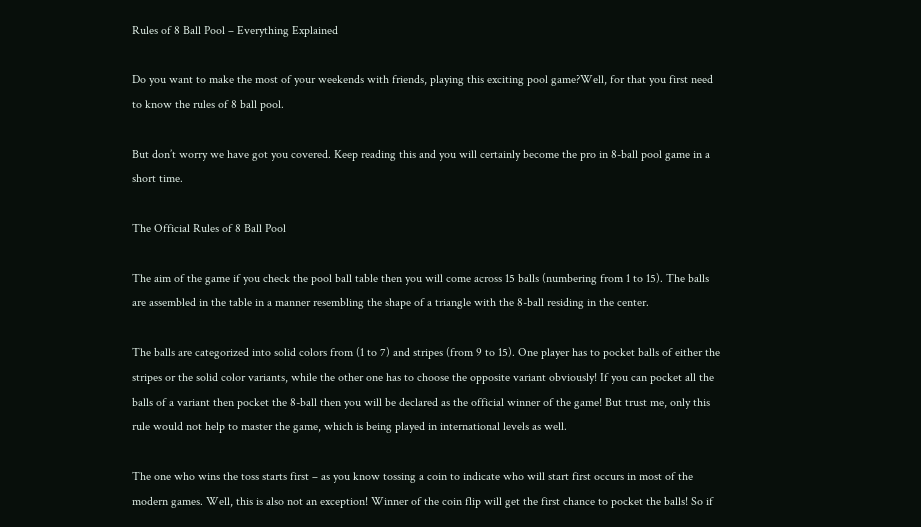Rules of 8 Ball Pool – Everything Explained

Do you want to make the most of your weekends with friends, playing this exciting pool game?Well, for that you first need to know the rules of 8 ball pool.

But don’t worry we have got you covered. Keep reading this and you will certainly become the pro in 8-ball pool game in a short time.

The Official Rules of 8 Ball Pool

The aim of the game if you check the pool ball table then you will come across 15 balls (numbering from 1 to 15). The balls are assembled in the table in a manner resembling the shape of a triangle with the 8-ball residing in the center.

The balls are categorized into solid colors from (1 to 7) and stripes (from 9 to 15). One player has to pocket balls of either the stripes or the solid color variants, while the other one has to choose the opposite variant obviously! If you can pocket all the balls of a variant then pocket the 8-ball then you will be declared as the official winner of the game! But trust me, only this rule would not help to master the game, which is being played in international levels as well.

The one who wins the toss starts first – as you know tossing a coin to indicate who will start first occurs in most of the modern games. Well, this is also not an exception! Winner of the coin flip will get the first chance to pocket the balls! So if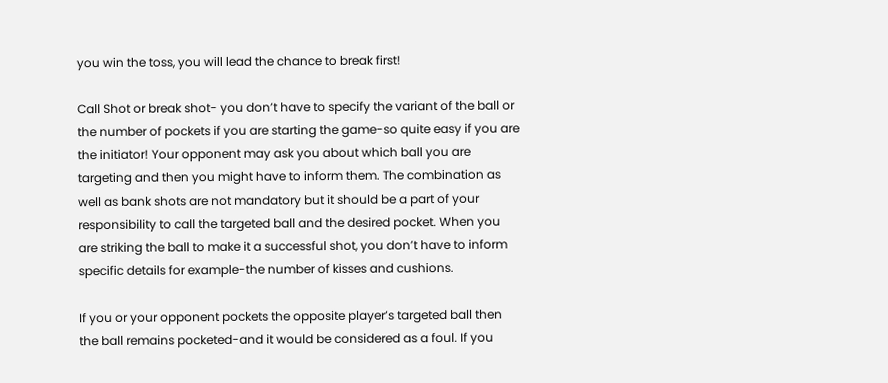you win the toss, you will lead the chance to break first!

Call Shot or break shot- you don’t have to specify the variant of the ball or the number of pockets if you are starting the game-so quite easy if you are the initiator! Your opponent may ask you about which ball you are targeting and then you might have to inform them. The combination as well as bank shots are not mandatory but it should be a part of your responsibility to call the targeted ball and the desired pocket. When you are striking the ball to make it a successful shot, you don’t have to inform specific details for example-the number of kisses and cushions.

If you or your opponent pockets the opposite player’s targeted ball then the ball remains pocketed-and it would be considered as a foul. If you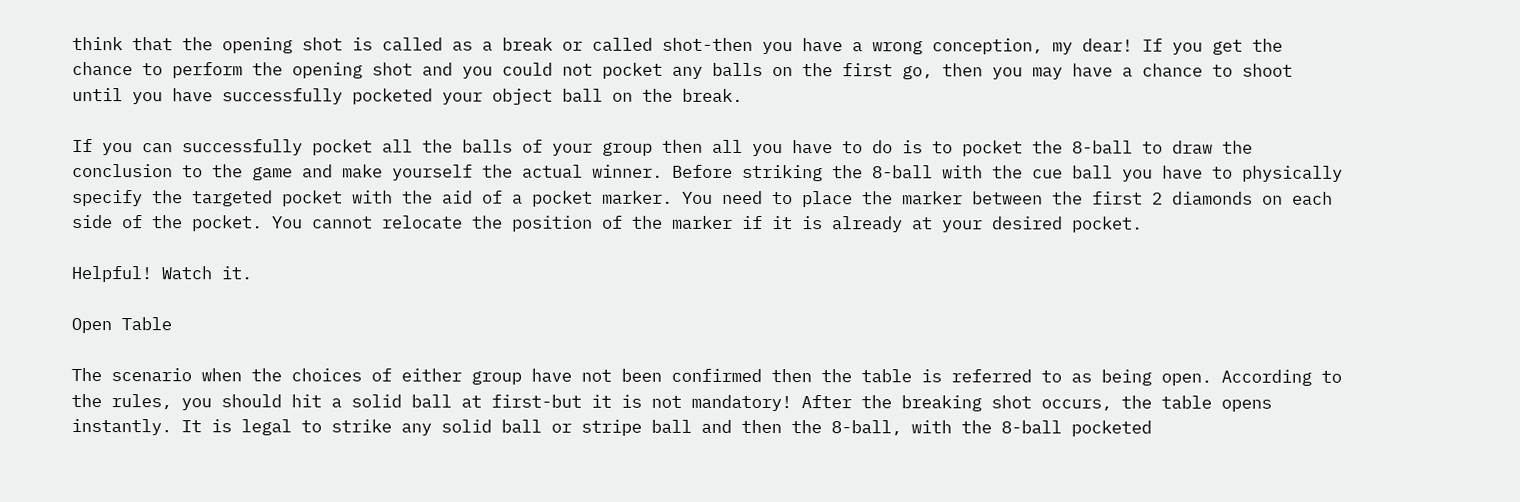think that the opening shot is called as a break or called shot-then you have a wrong conception, my dear! If you get the chance to perform the opening shot and you could not pocket any balls on the first go, then you may have a chance to shoot until you have successfully pocketed your object ball on the break.

If you can successfully pocket all the balls of your group then all you have to do is to pocket the 8-ball to draw the conclusion to the game and make yourself the actual winner. Before striking the 8-ball with the cue ball you have to physically specify the targeted pocket with the aid of a pocket marker. You need to place the marker between the first 2 diamonds on each side of the pocket. You cannot relocate the position of the marker if it is already at your desired pocket.

Helpful! Watch it.

Open Table

The scenario when the choices of either group have not been confirmed then the table is referred to as being open. According to the rules, you should hit a solid ball at first-but it is not mandatory! After the breaking shot occurs, the table opens instantly. It is legal to strike any solid ball or stripe ball and then the 8-ball, with the 8-ball pocketed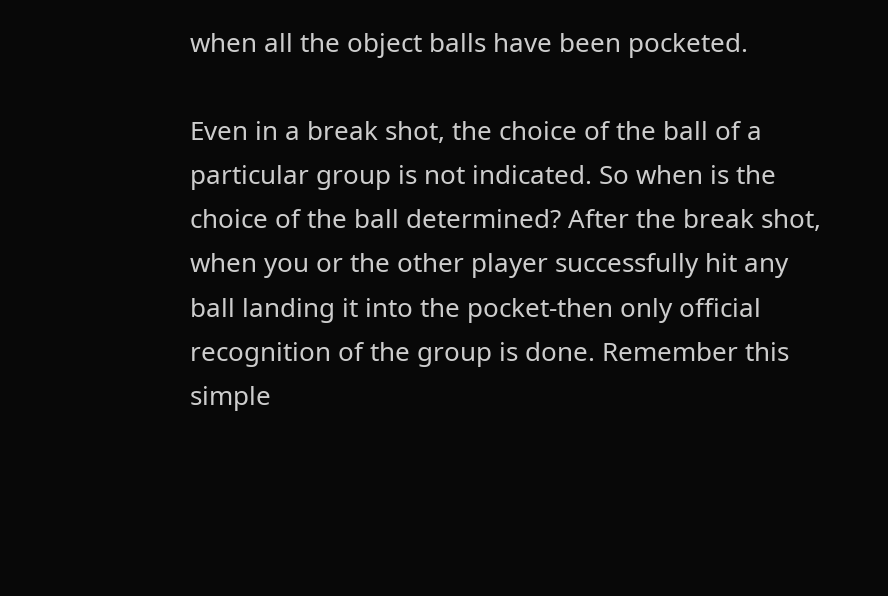when all the object balls have been pocketed.

Even in a break shot, the choice of the ball of a particular group is not indicated. So when is the choice of the ball determined? After the break shot, when you or the other player successfully hit any ball landing it into the pocket-then only official recognition of the group is done. Remember this simple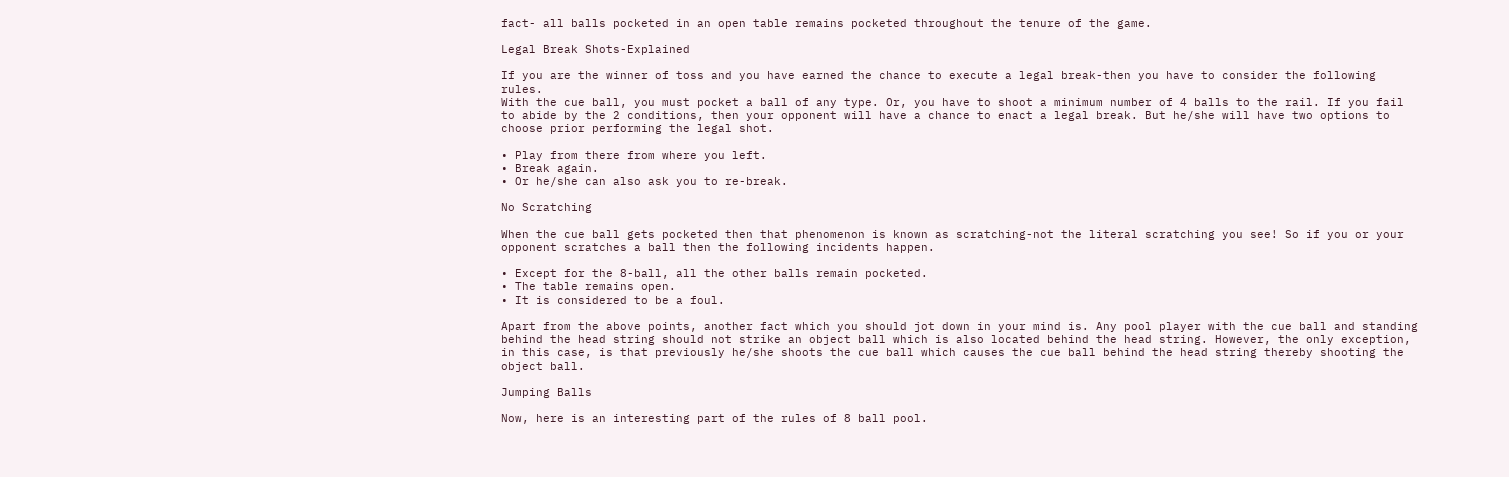fact- all balls pocketed in an open table remains pocketed throughout the tenure of the game.

Legal Break Shots-Explained

If you are the winner of toss and you have earned the chance to execute a legal break-then you have to consider the following rules.
With the cue ball, you must pocket a ball of any type. Or, you have to shoot a minimum number of 4 balls to the rail. If you fail to abide by the 2 conditions, then your opponent will have a chance to enact a legal break. But he/she will have two options to choose prior performing the legal shot.

• Play from there from where you left.
• Break again.
• Or he/she can also ask you to re-break.

No Scratching

When the cue ball gets pocketed then that phenomenon is known as scratching-not the literal scratching you see! So if you or your opponent scratches a ball then the following incidents happen.

• Except for the 8-ball, all the other balls remain pocketed.
• The table remains open.
• It is considered to be a foul.

Apart from the above points, another fact which you should jot down in your mind is. Any pool player with the cue ball and standing behind the head string should not strike an object ball which is also located behind the head string. However, the only exception, in this case, is that previously he/she shoots the cue ball which causes the cue ball behind the head string thereby shooting the object ball.

Jumping Balls

Now, here is an interesting part of the rules of 8 ball pool.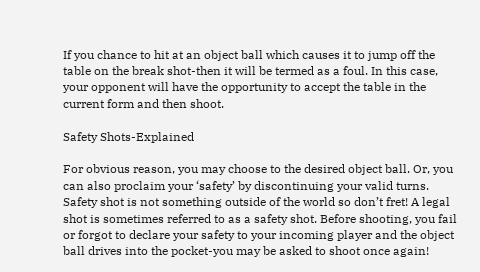If you chance to hit at an object ball which causes it to jump off the table on the break shot-then it will be termed as a foul. In this case, your opponent will have the opportunity to accept the table in the current form and then shoot.

Safety Shots-Explained

For obvious reason, you may choose to the desired object ball. Or, you can also proclaim your ‘safety’ by discontinuing your valid turns. Safety shot is not something outside of the world so don’t fret! A legal shot is sometimes referred to as a safety shot. Before shooting, you fail or forgot to declare your safety to your incoming player and the object ball drives into the pocket-you may be asked to shoot once again!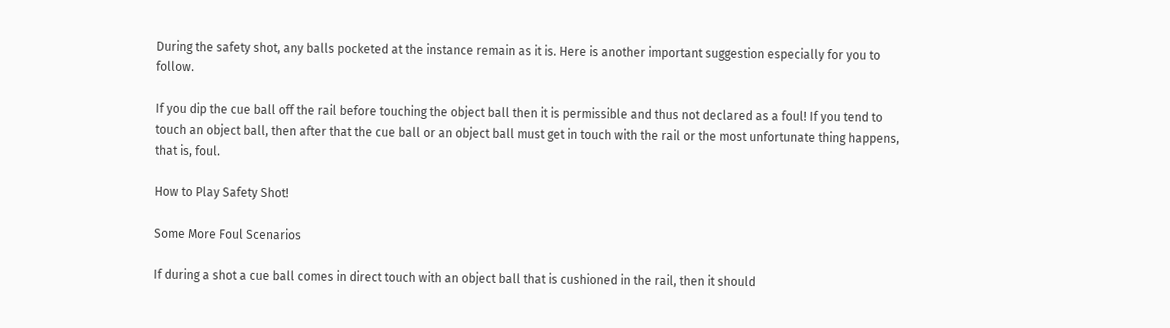During the safety shot, any balls pocketed at the instance remain as it is. Here is another important suggestion especially for you to follow.

If you dip the cue ball off the rail before touching the object ball then it is permissible and thus not declared as a foul! If you tend to touch an object ball, then after that the cue ball or an object ball must get in touch with the rail or the most unfortunate thing happens, that is, foul.

How to Play Safety Shot!

Some More Foul Scenarios

If during a shot a cue ball comes in direct touch with an object ball that is cushioned in the rail, then it should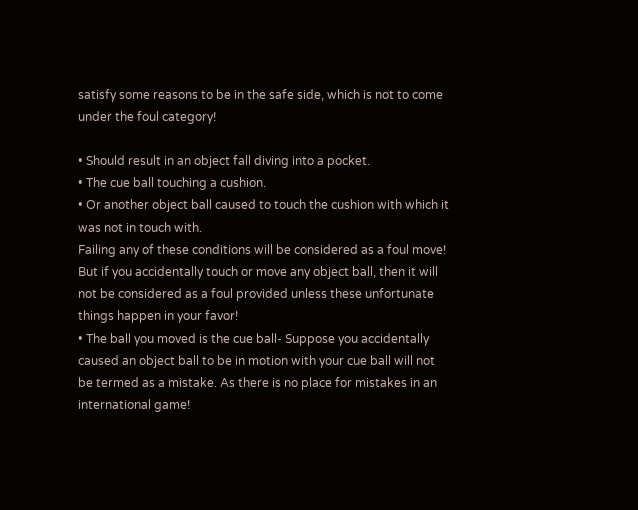satisfy some reasons to be in the safe side, which is not to come under the foul category!

• Should result in an object fall diving into a pocket.
• The cue ball touching a cushion.
• Or another object ball caused to touch the cushion with which it was not in touch with.
Failing any of these conditions will be considered as a foul move!
But if you accidentally touch or move any object ball, then it will not be considered as a foul provided unless these unfortunate things happen in your favor!
• The ball you moved is the cue ball- Suppose you accidentally caused an object ball to be in motion with your cue ball will not be termed as a mistake. As there is no place for mistakes in an international game!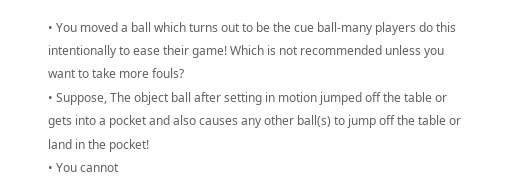• You moved a ball which turns out to be the cue ball-many players do this intentionally to ease their game! Which is not recommended unless you want to take more fouls?
• Suppose, The object ball after setting in motion jumped off the table or gets into a pocket and also causes any other ball(s) to jump off the table or land in the pocket!
• You cannot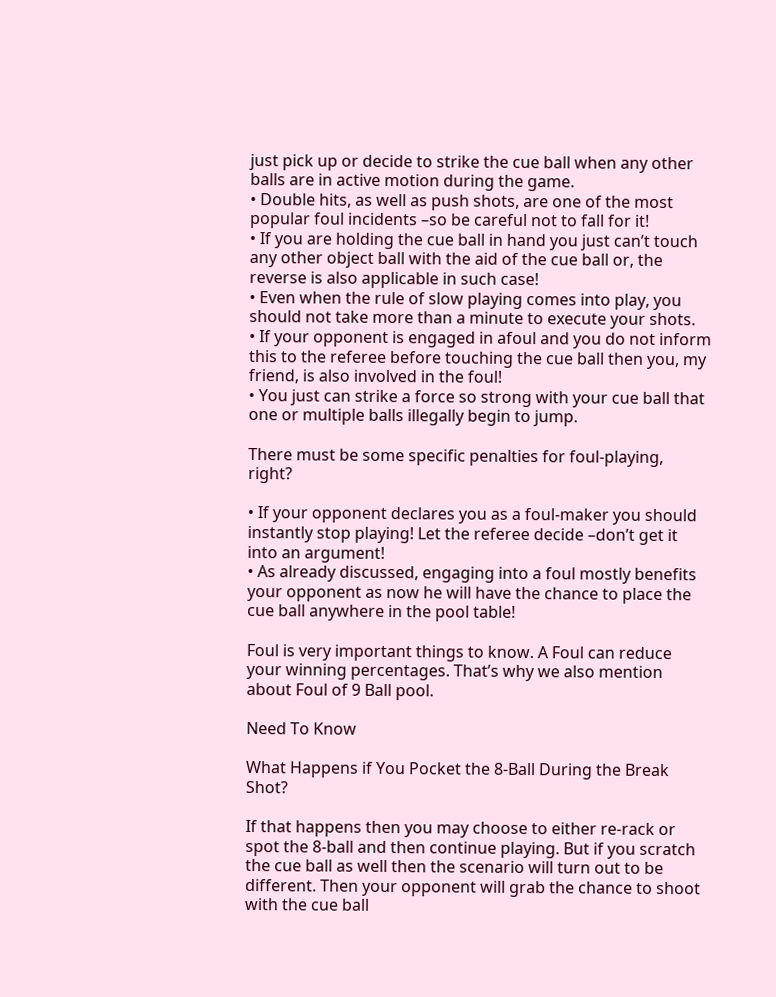just pick up or decide to strike the cue ball when any other balls are in active motion during the game.
• Double hits, as well as push shots, are one of the most popular foul incidents –so be careful not to fall for it!
• If you are holding the cue ball in hand you just can’t touch any other object ball with the aid of the cue ball or, the reverse is also applicable in such case!
• Even when the rule of slow playing comes into play, you should not take more than a minute to execute your shots.
• If your opponent is engaged in afoul and you do not inform this to the referee before touching the cue ball then you, my friend, is also involved in the foul!
• You just can strike a force so strong with your cue ball that one or multiple balls illegally begin to jump.

There must be some specific penalties for foul-playing, right?

• If your opponent declares you as a foul-maker you should instantly stop playing! Let the referee decide –don’t get it into an argument!
• As already discussed, engaging into a foul mostly benefits your opponent as now he will have the chance to place the cue ball anywhere in the pool table!

Foul is very important things to know. A Foul can reduce your winning percentages. That’s why we also mention about Foul of 9 Ball pool.

Need To Know

What Happens if You Pocket the 8-Ball During the Break Shot?

If that happens then you may choose to either re-rack or spot the 8-ball and then continue playing. But if you scratch the cue ball as well then the scenario will turn out to be different. Then your opponent will grab the chance to shoot with the cue ball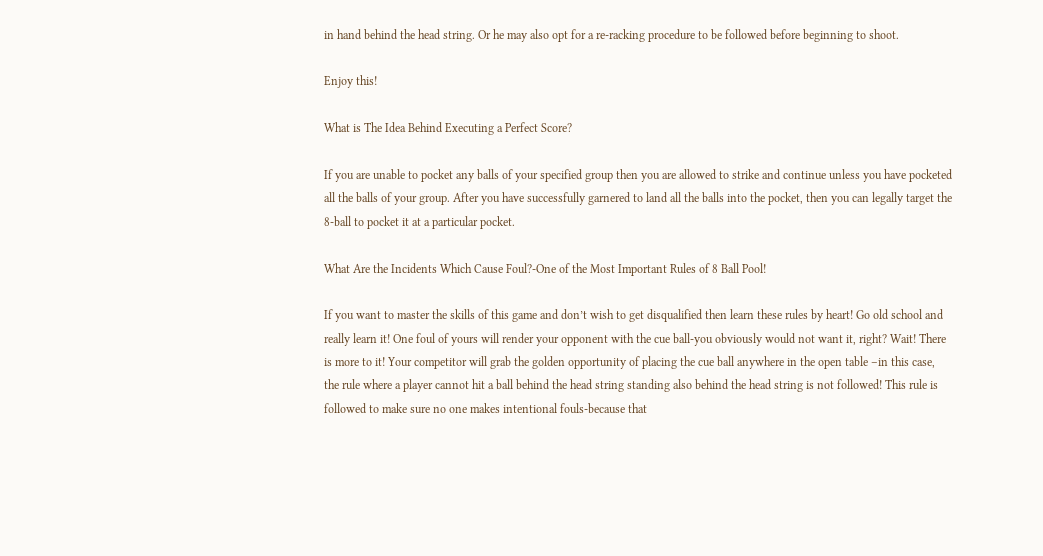in hand behind the head string. Or he may also opt for a re-racking procedure to be followed before beginning to shoot.

Enjoy this!

What is The Idea Behind Executing a Perfect Score?

If you are unable to pocket any balls of your specified group then you are allowed to strike and continue unless you have pocketed all the balls of your group. After you have successfully garnered to land all the balls into the pocket, then you can legally target the 8-ball to pocket it at a particular pocket.

What Are the Incidents Which Cause Foul?-One of the Most Important Rules of 8 Ball Pool!

If you want to master the skills of this game and don’t wish to get disqualified then learn these rules by heart! Go old school and really learn it! One foul of yours will render your opponent with the cue ball-you obviously would not want it, right? Wait! There is more to it! Your competitor will grab the golden opportunity of placing the cue ball anywhere in the open table –in this case, the rule where a player cannot hit a ball behind the head string standing also behind the head string is not followed! This rule is followed to make sure no one makes intentional fouls-because that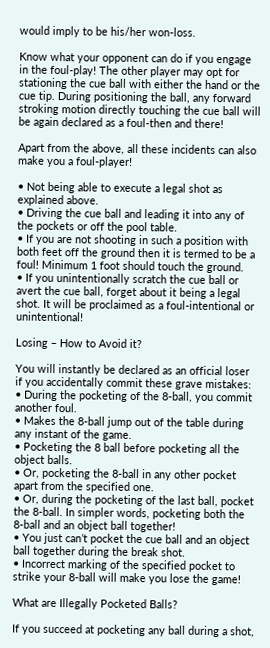would imply to be his/her won-loss.

Know what your opponent can do if you engage in the foul-play! The other player may opt for stationing the cue ball with either the hand or the cue tip. During positioning the ball, any forward stroking motion directly touching the cue ball will be again declared as a foul-then and there!

Apart from the above, all these incidents can also make you a foul-player!

• Not being able to execute a legal shot as explained above.
• Driving the cue ball and leading it into any of the pockets or off the pool table.
• If you are not shooting in such a position with both feet off the ground then it is termed to be a foul! Minimum 1 foot should touch the ground.
• If you unintentionally scratch the cue ball or avert the cue ball, forget about it being a legal shot. It will be proclaimed as a foul-intentional or unintentional!

Losing – How to Avoid it?

You will instantly be declared as an official loser if you accidentally commit these grave mistakes:
• During the pocketing of the 8-ball, you commit another foul.
• Makes the 8-ball jump out of the table during any instant of the game.
• Pocketing the 8 ball before pocketing all the object balls.
• Or, pocketing the 8-ball in any other pocket apart from the specified one.
• Or, during the pocketing of the last ball, pocket the 8-ball. In simpler words, pocketing both the 8-ball and an object ball together!
• You just can’t pocket the cue ball and an object ball together during the break shot.
• Incorrect marking of the specified pocket to strike your 8-ball will make you lose the game!

What are Illegally Pocketed Balls?

If you succeed at pocketing any ball during a shot,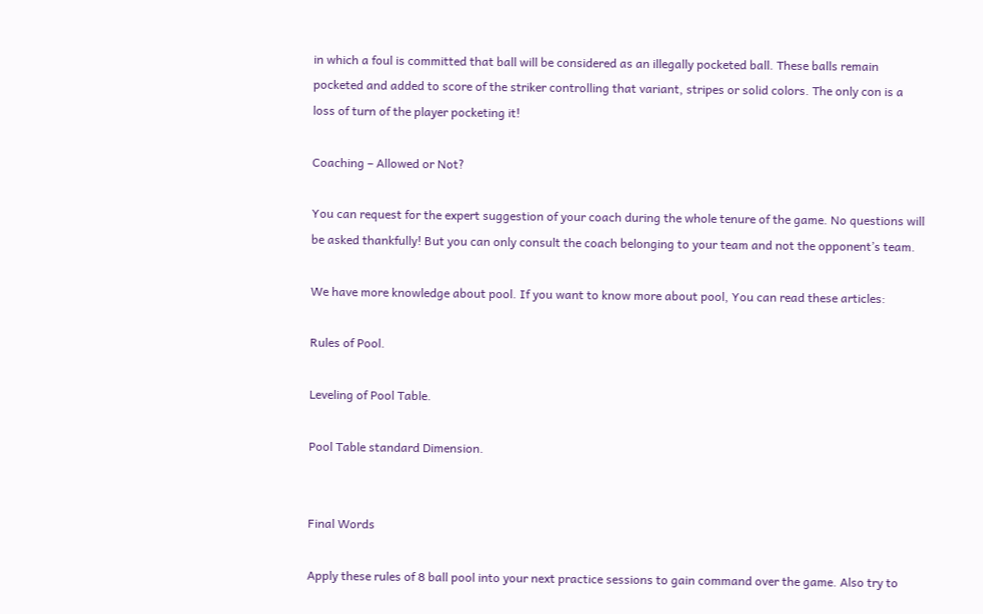in which a foul is committed that ball will be considered as an illegally pocketed ball. These balls remain pocketed and added to score of the striker controlling that variant, stripes or solid colors. The only con is a loss of turn of the player pocketing it!

Coaching – Allowed or Not?

You can request for the expert suggestion of your coach during the whole tenure of the game. No questions will be asked thankfully! But you can only consult the coach belonging to your team and not the opponent’s team.

We have more knowledge about pool. If you want to know more about pool, You can read these articles:

Rules of Pool.

Leveling of Pool Table.

Pool Table standard Dimension.


Final Words

Apply these rules of 8 ball pool into your next practice sessions to gain command over the game. Also try to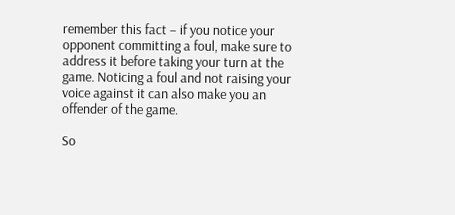remember this fact – if you notice your opponent committing a foul, make sure to address it before taking your turn at the game. Noticing a foul and not raising your voice against it can also make you an offender of the game.

So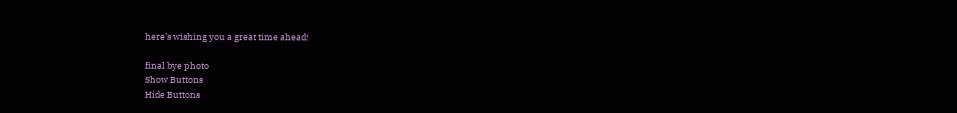here’s wishing you a great time ahead!

final bye photo
Show Buttons
Hide Buttons